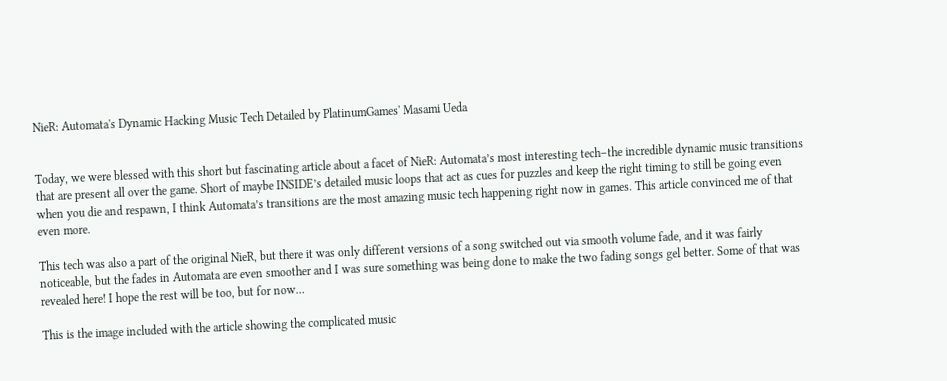NieR: Automata's Dynamic Hacking Music Tech Detailed by PlatinumGames' Masami Ueda


Today, we were blessed with this short but fascinating article about a facet of NieR: Automata’s most interesting tech–the incredible dynamic music transitions that are present all over the game. Short of maybe INSIDE’s detailed music loops that act as cues for puzzles and keep the right timing to still be going even when you die and respawn, I think Automata’s transitions are the most amazing music tech happening right now in games. This article convinced me of that even more.

This tech was also a part of the original NieR, but there it was only different versions of a song switched out via smooth volume fade, and it was fairly noticeable, but the fades in Automata are even smoother and I was sure something was being done to make the two fading songs gel better. Some of that was revealed here! I hope the rest will be too, but for now…

This is the image included with the article showing the complicated music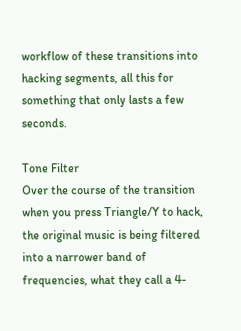workflow of these transitions into hacking segments, all this for something that only lasts a few seconds.

Tone Filter
Over the course of the transition when you press Triangle/Y to hack, the original music is being filtered into a narrower band of frequencies, what they call a 4-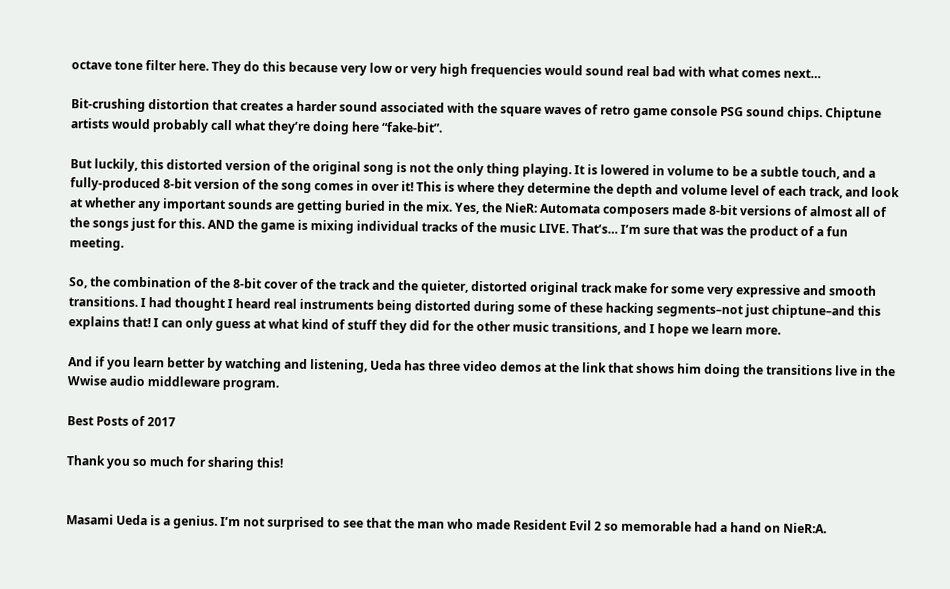octave tone filter here. They do this because very low or very high frequencies would sound real bad with what comes next…

Bit-crushing distortion that creates a harder sound associated with the square waves of retro game console PSG sound chips. Chiptune artists would probably call what they’re doing here “fake-bit”.

But luckily, this distorted version of the original song is not the only thing playing. It is lowered in volume to be a subtle touch, and a fully-produced 8-bit version of the song comes in over it! This is where they determine the depth and volume level of each track, and look at whether any important sounds are getting buried in the mix. Yes, the NieR: Automata composers made 8-bit versions of almost all of the songs just for this. AND the game is mixing individual tracks of the music LIVE. That’s… I’m sure that was the product of a fun meeting.

So, the combination of the 8-bit cover of the track and the quieter, distorted original track make for some very expressive and smooth transitions. I had thought I heard real instruments being distorted during some of these hacking segments–not just chiptune–and this explains that! I can only guess at what kind of stuff they did for the other music transitions, and I hope we learn more.

And if you learn better by watching and listening, Ueda has three video demos at the link that shows him doing the transitions live in the Wwise audio middleware program.

Best Posts of 2017

Thank you so much for sharing this!


Masami Ueda is a genius. I’m not surprised to see that the man who made Resident Evil 2 so memorable had a hand on NieR:A.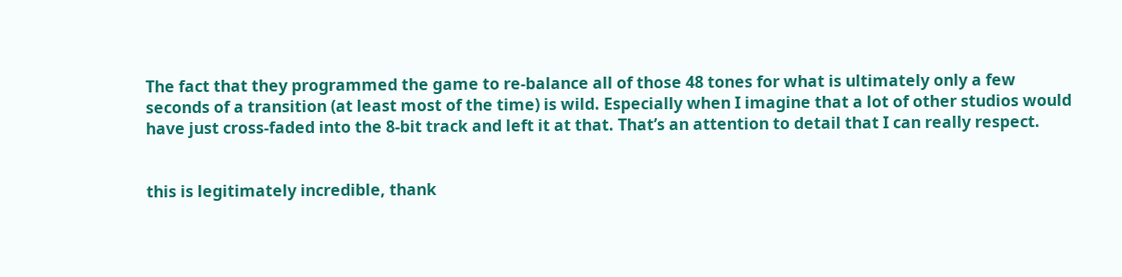The fact that they programmed the game to re-balance all of those 48 tones for what is ultimately only a few seconds of a transition (at least most of the time) is wild. Especially when I imagine that a lot of other studios would have just cross-faded into the 8-bit track and left it at that. That’s an attention to detail that I can really respect.


this is legitimately incredible, thank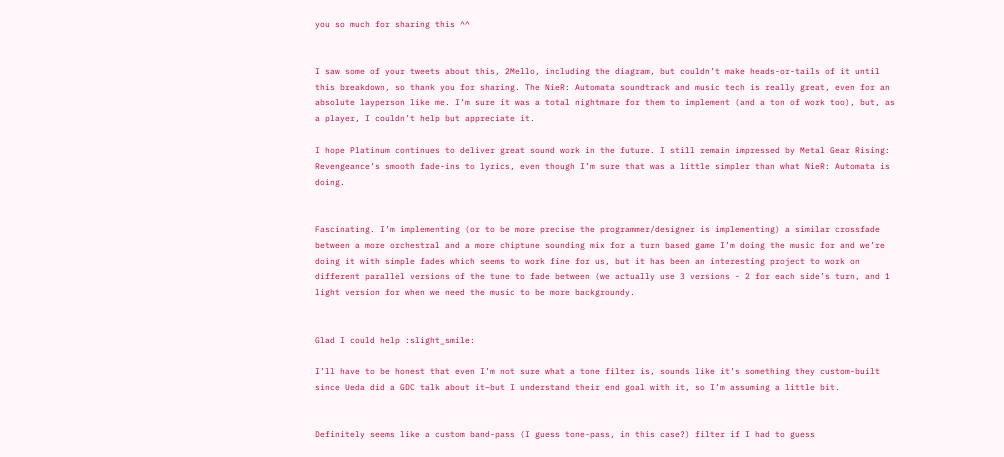you so much for sharing this ^^


I saw some of your tweets about this, 2Mello, including the diagram, but couldn’t make heads-or-tails of it until this breakdown, so thank you for sharing. The NieR: Automata soundtrack and music tech is really great, even for an absolute layperson like me. I’m sure it was a total nightmare for them to implement (and a ton of work too), but, as a player, I couldn’t help but appreciate it.

I hope Platinum continues to deliver great sound work in the future. I still remain impressed by Metal Gear Rising: Revengeance’s smooth fade-ins to lyrics, even though I’m sure that was a little simpler than what NieR: Automata is doing.


Fascinating. I’m implementing (or to be more precise the programmer/designer is implementing) a similar crossfade between a more orchestral and a more chiptune sounding mix for a turn based game I’m doing the music for and we’re doing it with simple fades which seems to work fine for us, but it has been an interesting project to work on different parallel versions of the tune to fade between (we actually use 3 versions - 2 for each side’s turn, and 1 light version for when we need the music to be more backgroundy.


Glad I could help :slight_smile:

I’ll have to be honest that even I’m not sure what a tone filter is, sounds like it’s something they custom-built since Ueda did a GDC talk about it–but I understand their end goal with it, so I’m assuming a little bit.


Definitely seems like a custom band-pass (I guess tone-pass, in this case?) filter if I had to guess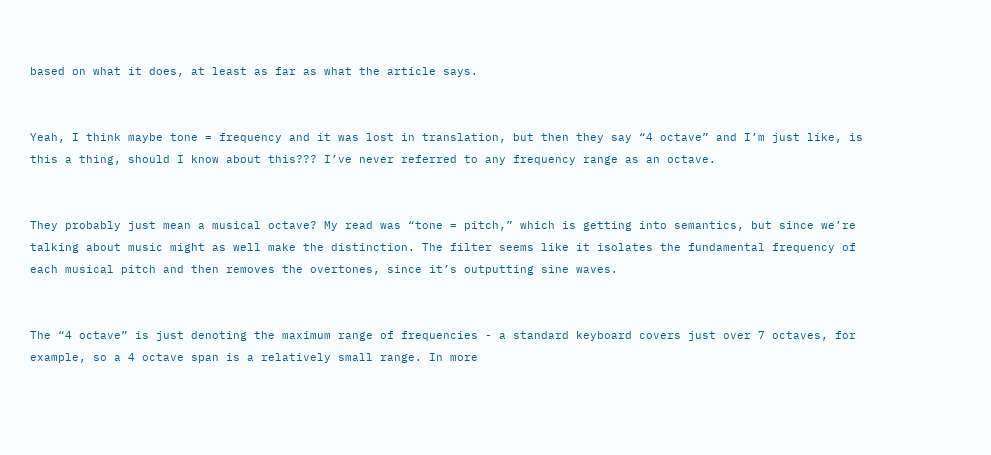based on what it does, at least as far as what the article says.


Yeah, I think maybe tone = frequency and it was lost in translation, but then they say “4 octave” and I’m just like, is this a thing, should I know about this??? I’ve never referred to any frequency range as an octave.


They probably just mean a musical octave? My read was “tone = pitch,” which is getting into semantics, but since we’re talking about music might as well make the distinction. The filter seems like it isolates the fundamental frequency of each musical pitch and then removes the overtones, since it’s outputting sine waves.


The “4 octave” is just denoting the maximum range of frequencies - a standard keyboard covers just over 7 octaves, for example, so a 4 octave span is a relatively small range. In more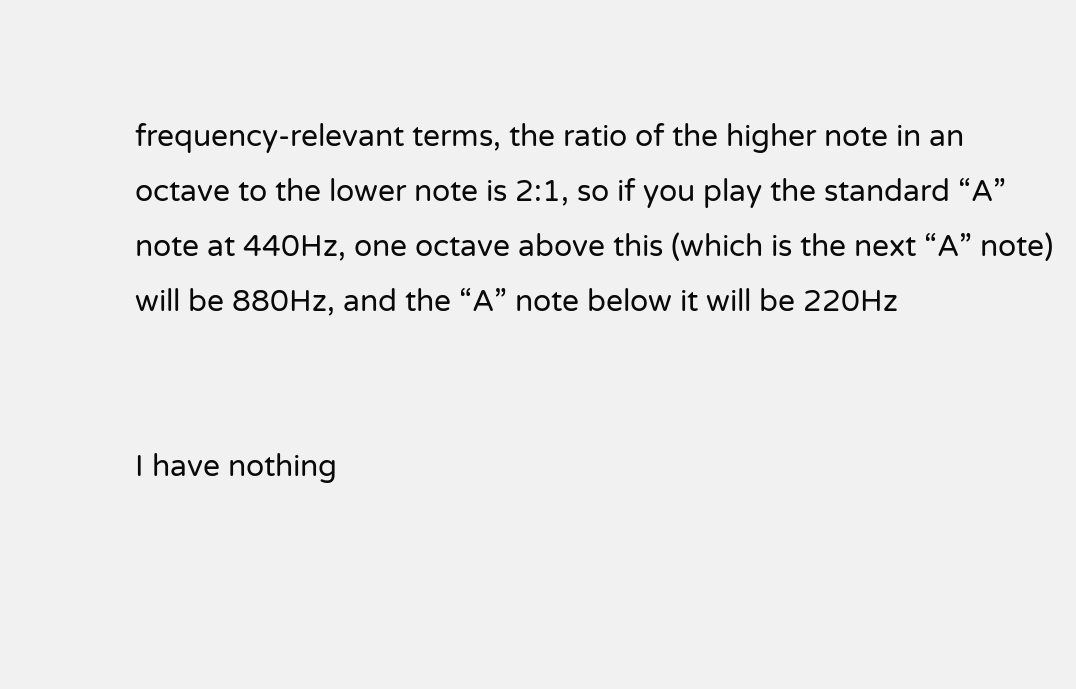frequency-relevant terms, the ratio of the higher note in an octave to the lower note is 2:1, so if you play the standard “A” note at 440Hz, one octave above this (which is the next “A” note) will be 880Hz, and the “A” note below it will be 220Hz


I have nothing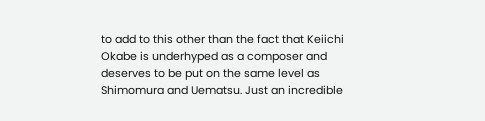to add to this other than the fact that Keiichi Okabe is underhyped as a composer and deserves to be put on the same level as Shimomura and Uematsu. Just an incredible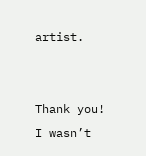artist.


Thank you! I wasn’t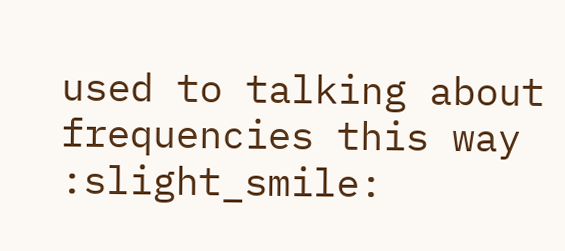used to talking about frequencies this way :slight_smile: